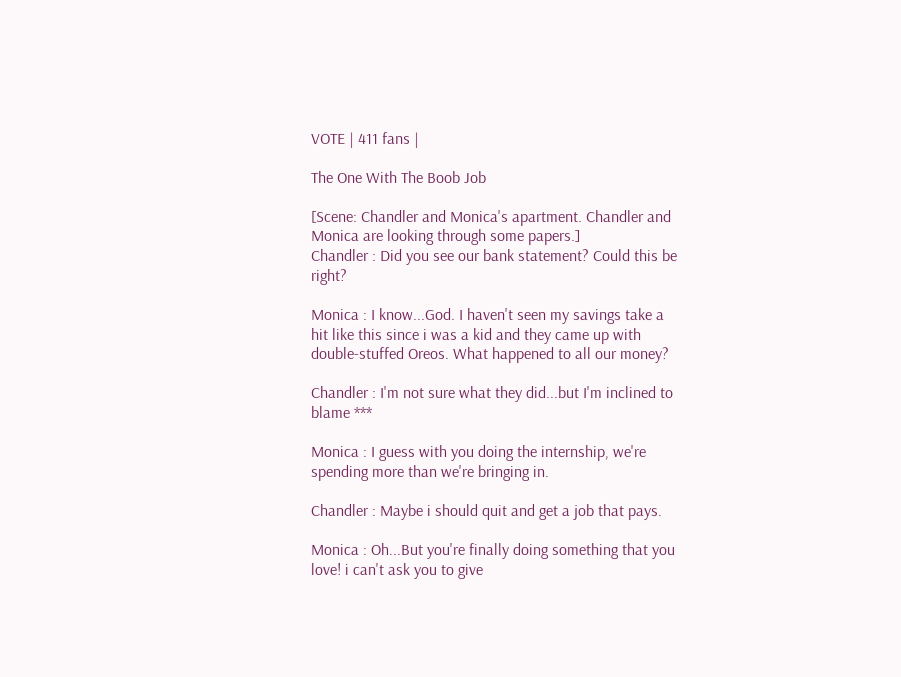VOTE | 411 fans |

The One With The Boob Job

[Scene: Chandler and Monica's apartment. Chandler and Monica are looking through some papers.]
Chandler : Did you see our bank statement? Could this be right?

Monica : I know...God. I haven't seen my savings take a hit like this since i was a kid and they came up with double-stuffed Oreos. What happened to all our money?

Chandler : I'm not sure what they did...but I'm inclined to blame ***

Monica : I guess with you doing the internship, we're spending more than we're bringing in.

Chandler : Maybe i should quit and get a job that pays.

Monica : Oh...But you're finally doing something that you love! i can't ask you to give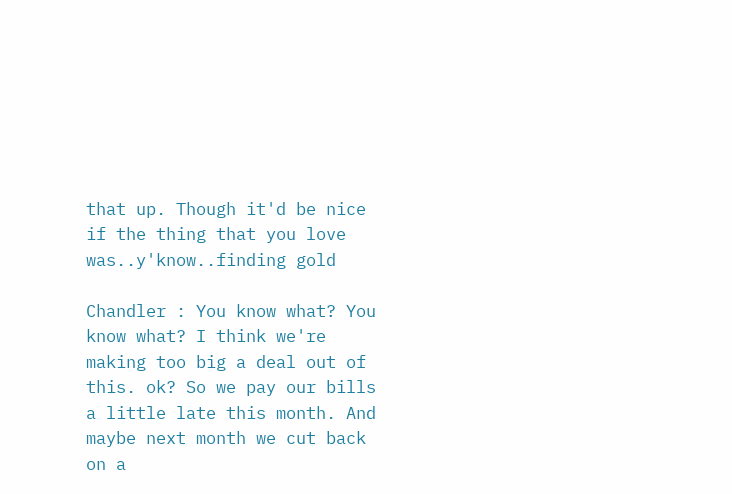that up. Though it'd be nice if the thing that you love was..y'know..finding gold

Chandler : You know what? You know what? I think we're making too big a deal out of this. ok? So we pay our bills a little late this month. And maybe next month we cut back on a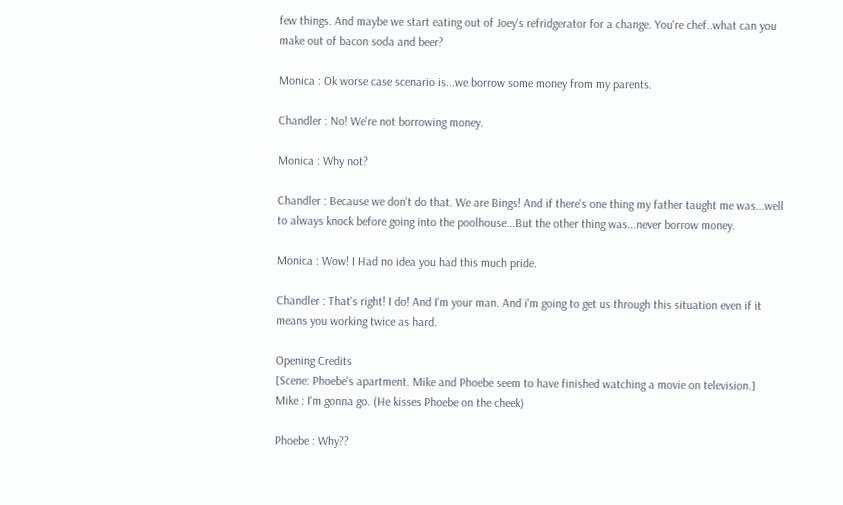few things. And maybe we start eating out of Joey's refridgerator for a change. You're chef..what can you make out of bacon soda and beer?

Monica : Ok worse case scenario is...we borrow some money from my parents.

Chandler : No! We're not borrowing money.

Monica : Why not?

Chandler : Because we don't do that. We are Bings! And if there's one thing my father taught me was...well to always knock before going into the poolhouse...But the other thing was...never borrow money.

Monica : Wow! I Had no idea you had this much pride.

Chandler : That's right! I do! And I'm your man. And i'm going to get us through this situation even if it means you working twice as hard.

Opening Credits
[Scene: Phoebe's apartment. Mike and Phoebe seem to have finished watching a movie on television.]
Mike : I'm gonna go. (He kisses Phoebe on the cheek)

Phoebe : Why??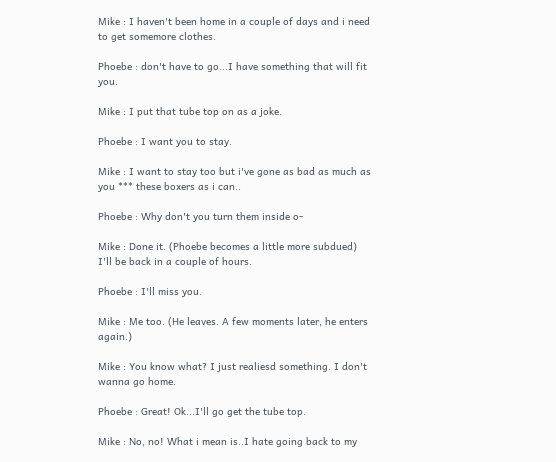Mike : I haven't been home in a couple of days and i need to get somemore clothes.

Phoebe : don't have to go...I have something that will fit you.

Mike : I put that tube top on as a joke.

Phoebe : I want you to stay.

Mike : I want to stay too but i've gone as bad as much as you *** these boxers as i can..

Phoebe : Why don't you turn them inside o-

Mike : Done it. (Phoebe becomes a little more subdued) I'll be back in a couple of hours.

Phoebe : I'll miss you.

Mike : Me too. (He leaves. A few moments later, he enters again.)

Mike : You know what? I just realiesd something. I don't wanna go home.

Phoebe : Great! Ok...I'll go get the tube top.

Mike : No, no! What i mean is..I hate going back to my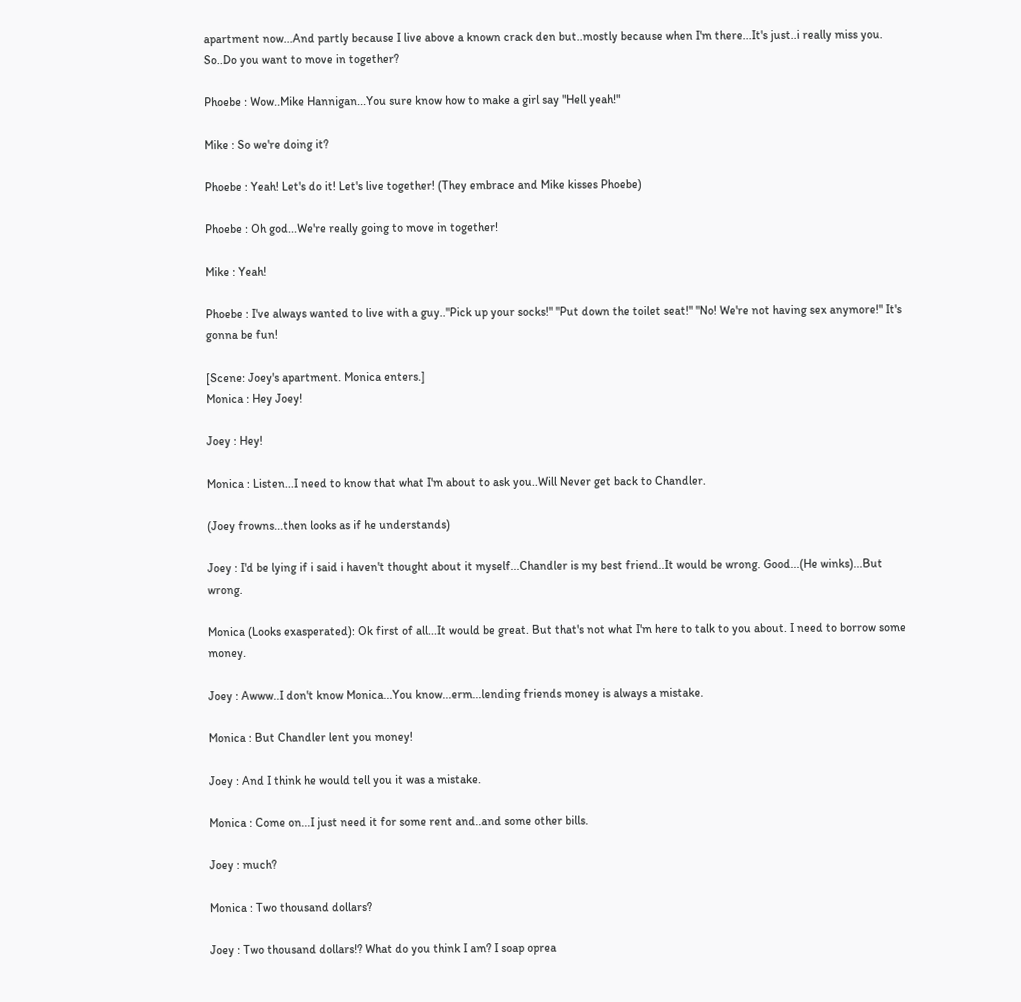apartment now...And partly because I live above a known crack den but..mostly because when I'm there...It's just..i really miss you. So..Do you want to move in together?

Phoebe : Wow..Mike Hannigan...You sure know how to make a girl say "Hell yeah!"

Mike : So we're doing it?

Phoebe : Yeah! Let's do it! Let's live together! (They embrace and Mike kisses Phoebe)

Phoebe : Oh god...We're really going to move in together!

Mike : Yeah!

Phoebe : I've always wanted to live with a guy.."Pick up your socks!" "Put down the toilet seat!" "No! We're not having sex anymore!" It's gonna be fun!

[Scene: Joey's apartment. Monica enters.]
Monica : Hey Joey!

Joey : Hey!

Monica : Listen...I need to know that what I'm about to ask you..Will Never get back to Chandler.

(Joey frowns...then looks as if he understands)

Joey : I'd be lying if i said i haven't thought about it myself...Chandler is my best friend..It would be wrong. Good...(He winks)...But wrong.

Monica (Looks exasperated): Ok first of all...It would be great. But that's not what I'm here to talk to you about. I need to borrow some money.

Joey : Awww..I don't know Monica...You know...erm...lending friends money is always a mistake.

Monica : But Chandler lent you money!

Joey : And I think he would tell you it was a mistake.

Monica : Come on...I just need it for some rent and..and some other bills.

Joey : much?

Monica : Two thousand dollars?

Joey : Two thousand dollars!? What do you think I am? I soap oprea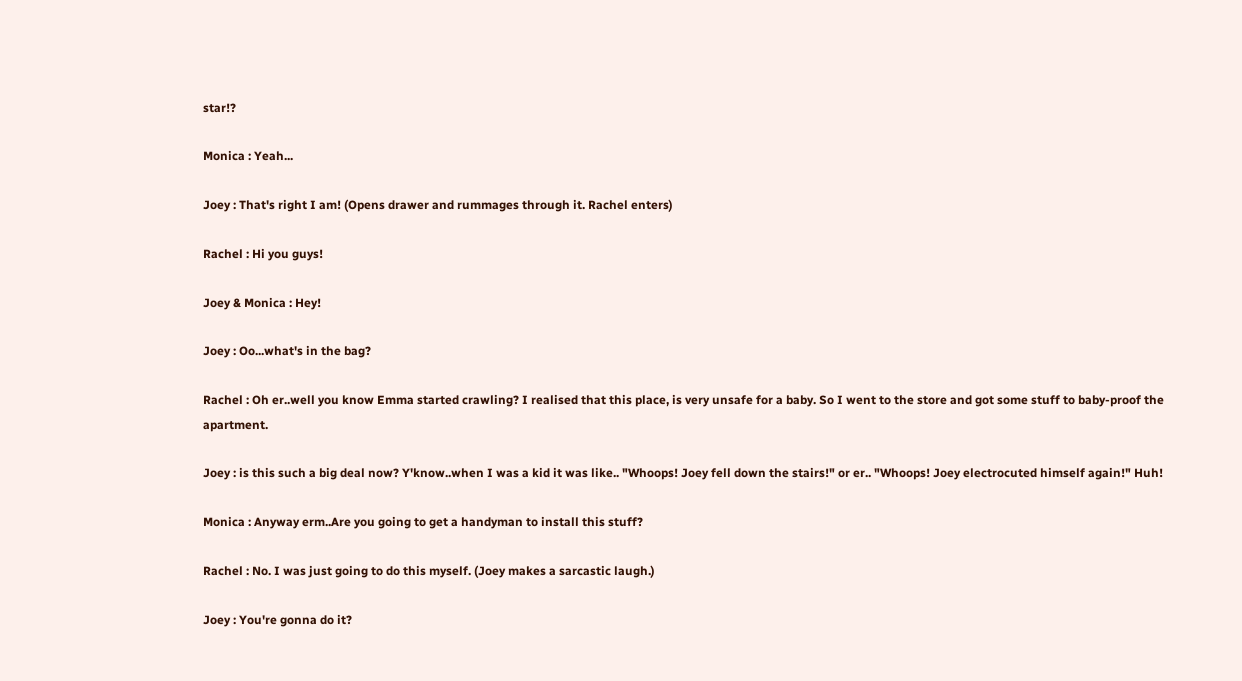star!?

Monica : Yeah...

Joey : That's right I am! (Opens drawer and rummages through it. Rachel enters)

Rachel : Hi you guys!

Joey & Monica : Hey!

Joey : Oo...what's in the bag?

Rachel : Oh er..well you know Emma started crawling? I realised that this place, is very unsafe for a baby. So I went to the store and got some stuff to baby-proof the apartment.

Joey : is this such a big deal now? Y'know..when I was a kid it was like.. "Whoops! Joey fell down the stairs!" or er.. "Whoops! Joey electrocuted himself again!" Huh!

Monica : Anyway erm..Are you going to get a handyman to install this stuff?

Rachel : No. I was just going to do this myself. (Joey makes a sarcastic laugh.)

Joey : You're gonna do it?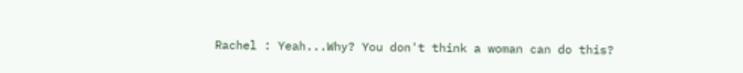Rachel : Yeah...Why? You don't think a woman can do this?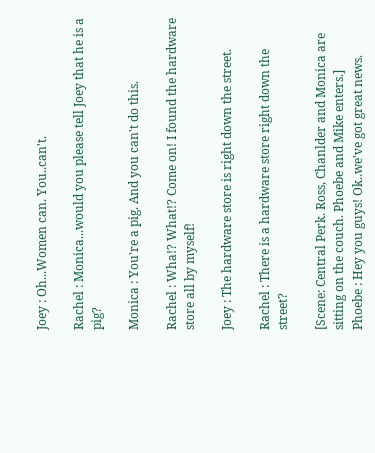Joey : Oh...Women can. You..can't.

Rachel : Monica...would you please tell Joey that he is a pig?

Monica : You're a pig. And you can't do this.

Rachel : Wha!? What!? Come on! I found the hardware store all by myself!

Joey : The hardware store is right down the street.

Rachel : There is a hardware store right down the street?

[Scene: Central Perk. Ross, Chanlder and Monica are sitting on the couch. Phoebe and Mike enters.]
Phoebe : Hey you guys! Ok..we've got great news.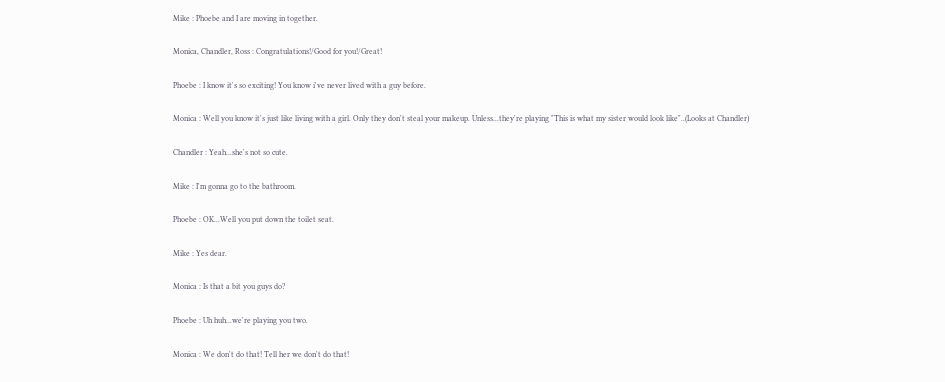Mike : Phoebe and I are moving in together.

Monica, Chandler, Ross : Congratulations!/Good for you!/Great!

Phoebe : I know it's so exciting! You know i've never lived with a guy before.

Monica : Well you know it's just like living with a girl. Only they don't steal your makeup. Unless...they're playing "This is what my sister would look like"..(Looks at Chandler)

Chandler : Yeah...she's not so cute.

Mike : I'm gonna go to the bathroom.

Phoebe : OK...Well you put down the toilet seat.

Mike : Yes dear.

Monica : Is that a bit you guys do?

Phoebe : Uh huh...we're playing you two.

Monica : We don't do that! Tell her we don't do that!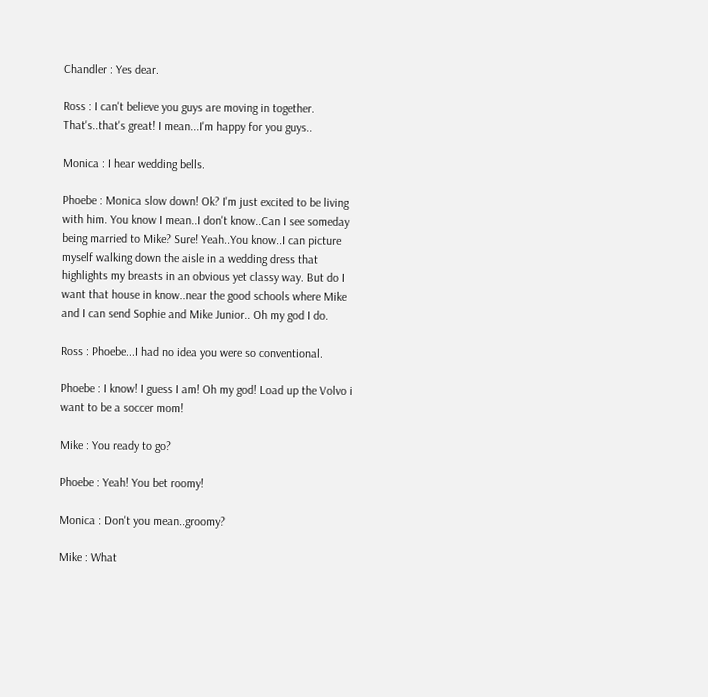Chandler : Yes dear.

Ross : I can't believe you guys are moving in together. That's..that's great! I mean...I'm happy for you guys..

Monica : I hear wedding bells.

Phoebe : Monica slow down! Ok? I'm just excited to be living with him. You know I mean..I don't know..Can I see someday being married to Mike? Sure! Yeah..You know..I can picture myself walking down the aisle in a wedding dress that highlights my breasts in an obvious yet classy way. But do I want that house in know..near the good schools where Mike and I can send Sophie and Mike Junior.. Oh my god I do.

Ross : Phoebe...I had no idea you were so conventional.

Phoebe : I know! I guess I am! Oh my god! Load up the Volvo i want to be a soccer mom!

Mike : You ready to go?

Phoebe : Yeah! You bet roomy!

Monica : Don't you mean..groomy?

Mike : What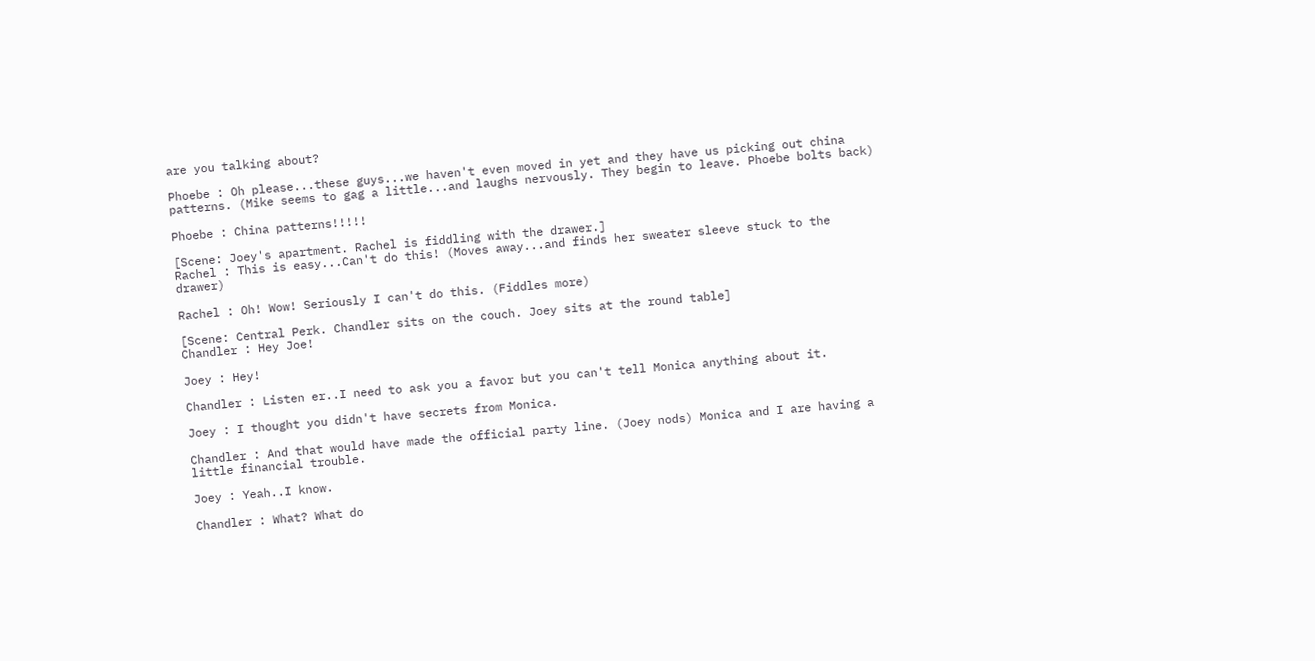are you talking about?

Phoebe : Oh please...these guys...we haven't even moved in yet and they have us picking out china patterns. (Mike seems to gag a little...and laughs nervously. They begin to leave. Phoebe bolts back)

Phoebe : China patterns!!!!!

[Scene: Joey's apartment. Rachel is fiddling with the drawer.]
Rachel : This is easy...Can't do this! (Moves away...and finds her sweater sleeve stuck to the drawer)

Rachel : Oh! Wow! Seriously I can't do this. (Fiddles more)

[Scene: Central Perk. Chandler sits on the couch. Joey sits at the round table]
Chandler : Hey Joe!

Joey : Hey!

Chandler : Listen er..I need to ask you a favor but you can't tell Monica anything about it.

Joey : I thought you didn't have secrets from Monica.

Chandler : And that would have made the official party line. (Joey nods) Monica and I are having a little financial trouble.

Joey : Yeah..I know.

Chandler : What? What do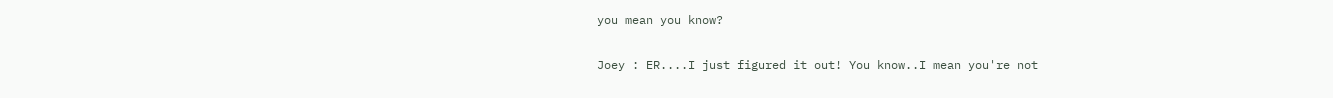you mean you know?

Joey : ER....I just figured it out! You know..I mean you're not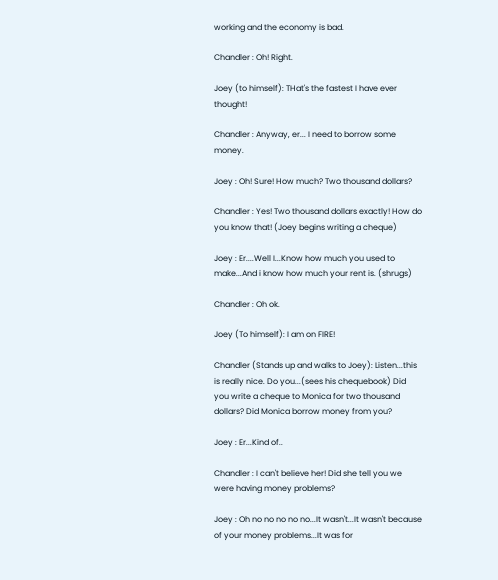working and the economy is bad.

Chandler : Oh! Right.

Joey (to himself): THat's the fastest I have ever thought!

Chandler : Anyway, er... I need to borrow some money.

Joey : Oh! Sure! How much? Two thousand dollars?

Chandler : Yes! Two thousand dollars exactly! How do you know that! (Joey begins writing a cheque)

Joey : Er....Well I...Know how much you used to make...And i know how much your rent is. (shrugs)

Chandler : Oh ok.

Joey (To himself): I am on FIRE!

Chandler (Stands up and walks to Joey): Listen...this is really nice. Do you...(sees his chequebook) Did you write a cheque to Monica for two thousand dollars? Did Monica borrow money from you?

Joey : Er...Kind of..

Chandler : I can't believe her! Did she tell you we were having money problems?

Joey : Oh no no no no no...It wasn't...It wasn't because of your money problems...It was for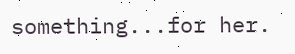something...for her.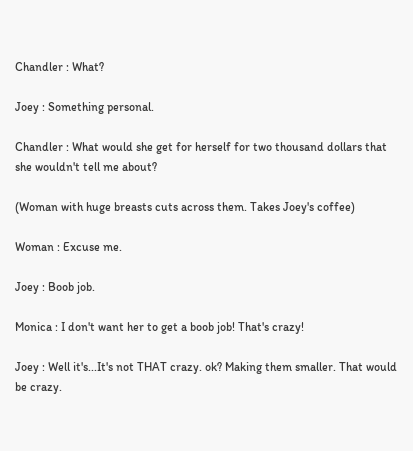Chandler : What?

Joey : Something personal.

Chandler : What would she get for herself for two thousand dollars that she wouldn't tell me about?

(Woman with huge breasts cuts across them. Takes Joey's coffee)

Woman : Excuse me.

Joey : Boob job.

Monica : I don't want her to get a boob job! That's crazy!

Joey : Well it's...It's not THAT crazy. ok? Making them smaller. That would be crazy.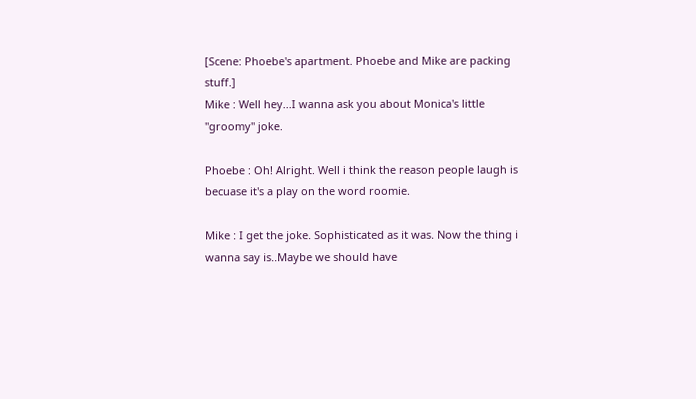[Scene: Phoebe's apartment. Phoebe and Mike are packing stuff.]
Mike : Well hey...I wanna ask you about Monica's little "groomy" joke.

Phoebe : Oh! Alright. Well i think the reason people laugh is becuase it's a play on the word roomie.

Mike : I get the joke. Sophisticated as it was. Now the thing i wanna say is..Maybe we should have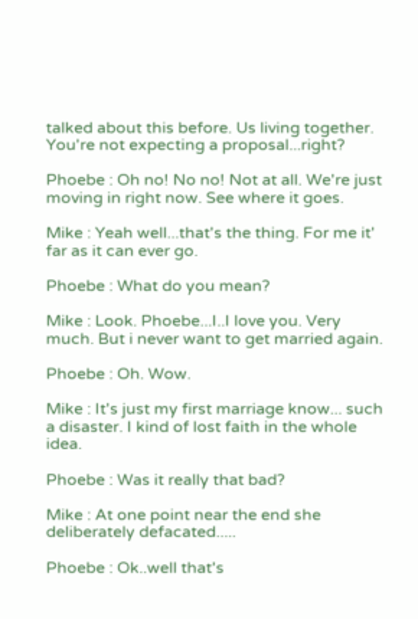talked about this before. Us living together. You're not expecting a proposal...right?

Phoebe : Oh no! No no! Not at all. We're just moving in right now. See where it goes.

Mike : Yeah well...that's the thing. For me it' far as it can ever go.

Phoebe : What do you mean?

Mike : Look. Phoebe...I..I love you. Very much. But i never want to get married again.

Phoebe : Oh. Wow.

Mike : It's just my first marriage know... such a disaster. I kind of lost faith in the whole idea.

Phoebe : Was it really that bad?

Mike : At one point near the end she deliberately defacated.....

Phoebe : Ok..well that's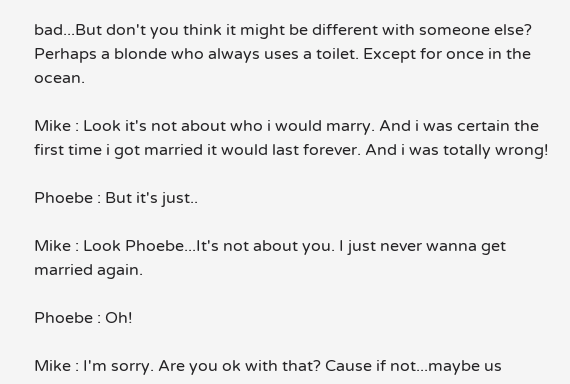bad...But don't you think it might be different with someone else? Perhaps a blonde who always uses a toilet. Except for once in the ocean.

Mike : Look it's not about who i would marry. And i was certain the first time i got married it would last forever. And i was totally wrong!

Phoebe : But it's just..

Mike : Look Phoebe...It's not about you. I just never wanna get married again.

Phoebe : Oh!

Mike : I'm sorry. Are you ok with that? Cause if not...maybe us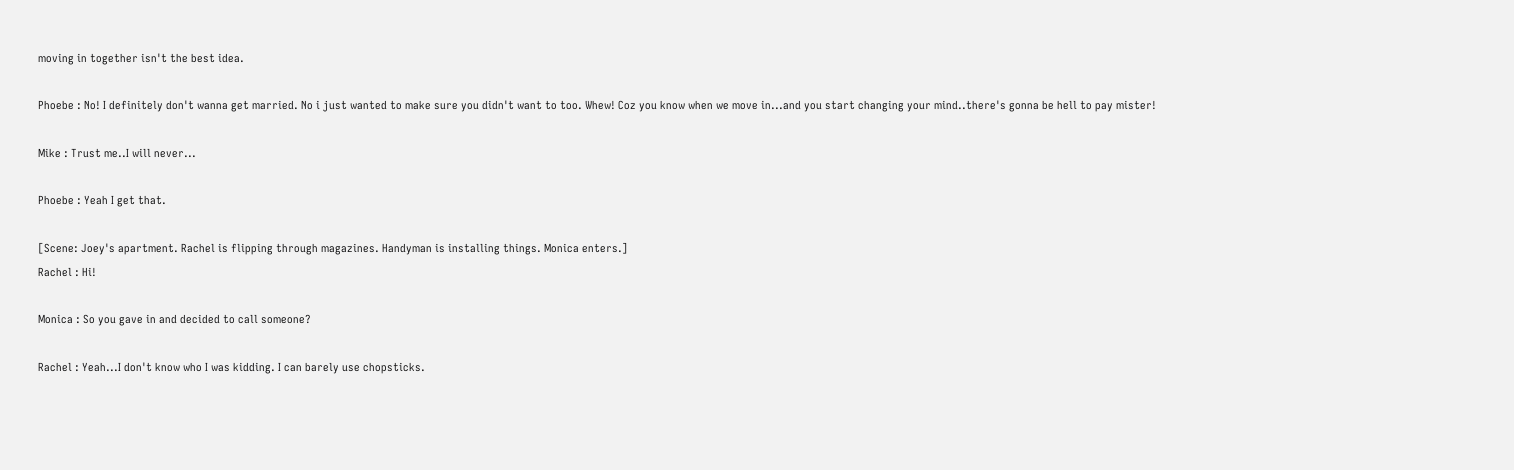moving in together isn't the best idea.

Phoebe : No! I definitely don't wanna get married. No i just wanted to make sure you didn't want to too. Whew! Coz you know when we move in...and you start changing your mind..there's gonna be hell to pay mister!

Mike : Trust me..I will never...

Phoebe : Yeah I get that.

[Scene: Joey's apartment. Rachel is flipping through magazines. Handyman is installing things. Monica enters.]
Rachel : Hi!

Monica : So you gave in and decided to call someone?

Rachel : Yeah...I don't know who I was kidding. I can barely use chopsticks.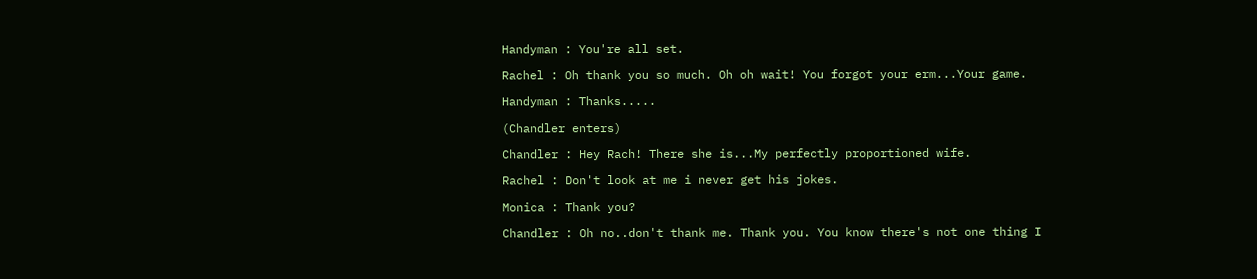Handyman : You're all set.

Rachel : Oh thank you so much. Oh oh wait! You forgot your erm...Your game.

Handyman : Thanks.....

(Chandler enters)

Chandler : Hey Rach! There she is...My perfectly proportioned wife.

Rachel : Don't look at me i never get his jokes.

Monica : Thank you?

Chandler : Oh no..don't thank me. Thank you. You know there's not one thing I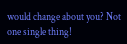would change about you? Not one single thing!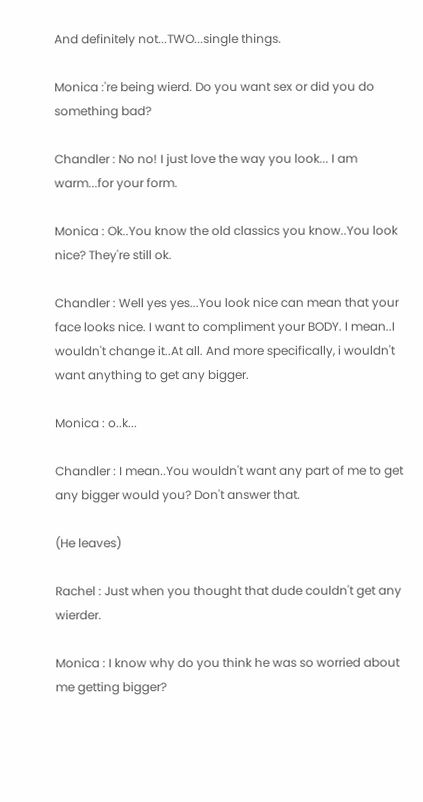And definitely not...TWO...single things.

Monica :'re being wierd. Do you want sex or did you do something bad?

Chandler : No no! I just love the way you look... I am warm...for your form.

Monica : Ok..You know the old classics you know..You look nice? They're still ok.

Chandler : Well yes yes...You look nice can mean that your face looks nice. I want to compliment your BODY. I mean..I wouldn't change it..At all. And more specifically, i wouldn't want anything to get any bigger.

Monica : o..k...

Chandler : I mean..You wouldn't want any part of me to get any bigger would you? Don't answer that.

(He leaves)

Rachel : Just when you thought that dude couldn't get any wierder.

Monica : I know why do you think he was so worried about me getting bigger?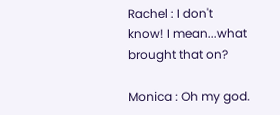Rachel : I don't know! I mean...what brought that on?

Monica : Oh my god.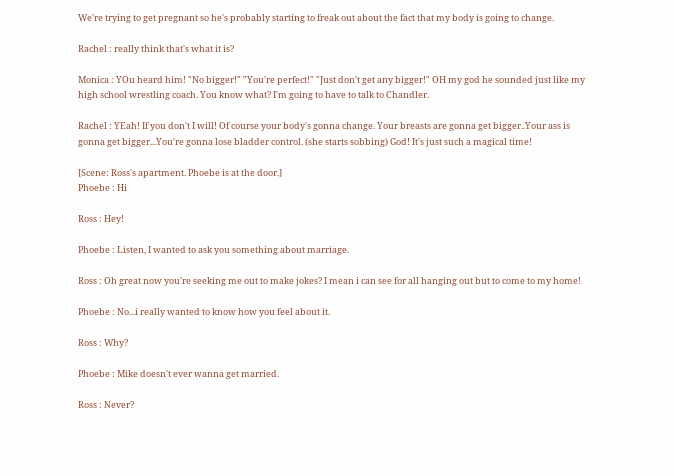We're trying to get pregnant so he's probably starting to freak out about the fact that my body is going to change.

Rachel : really think that's what it is?

Monica : YOu heard him! "No bigger!" "You're perfect!" "Just don't get any bigger!" OH my god he sounded just like my high school wrestling coach. You know what? I'm going to have to talk to Chandler.

Rachel : YEah! If you don't I will! Of course your body's gonna change. Your breasts are gonna get bigger..Your ass is gonna get bigger...You're gonna lose bladder control. (she starts sobbing) God! It's just such a magical time!

[Scene: Ross's apartment. Phoebe is at the door.]
Phoebe : Hi

Ross : Hey!

Phoebe : Listen, I wanted to ask you something about marriage.

Ross : Oh great now you're seeking me out to make jokes? I mean i can see for all hanging out but to come to my home!

Phoebe : No...i really wanted to know how you feel about it.

Ross : Why?

Phoebe : Mike doesn't ever wanna get married.

Ross : Never?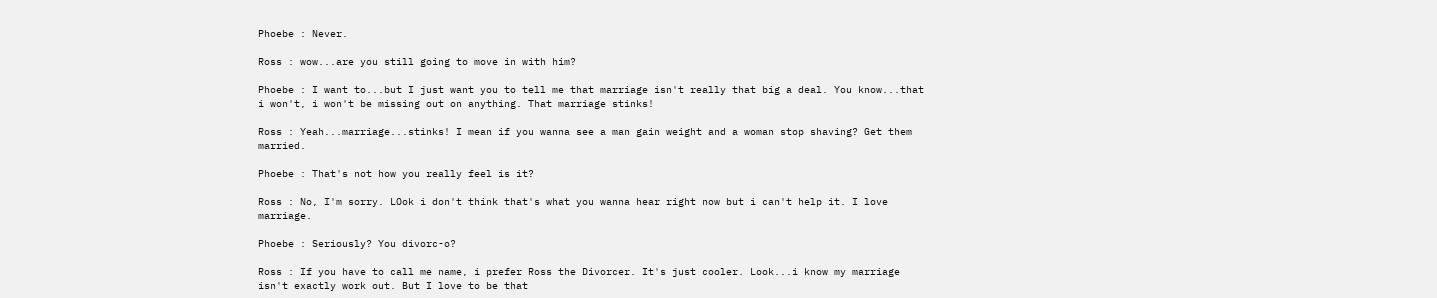Phoebe : Never.

Ross : wow...are you still going to move in with him?

Phoebe : I want to...but I just want you to tell me that marriage isn't really that big a deal. You know...that i won't, i won't be missing out on anything. That marriage stinks!

Ross : Yeah...marriage...stinks! I mean if you wanna see a man gain weight and a woman stop shaving? Get them married.

Phoebe : That's not how you really feel is it?

Ross : No, I'm sorry. LOok i don't think that's what you wanna hear right now but i can't help it. I love marriage.

Phoebe : Seriously? You divorc-o?

Ross : If you have to call me name, i prefer Ross the Divorcer. It's just cooler. Look...i know my marriage isn't exactly work out. But I love to be that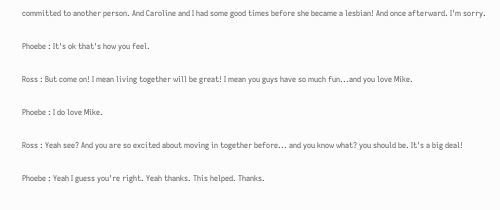committed to another person. And Caroline and I had some good times before she became a lesbian! And once afterward. I'm sorry.

Phoebe : It's ok that's how you feel.

Ross : But come on! I mean living together will be great! I mean you guys have so much fun...and you love Mike.

Phoebe : I do love Mike.

Ross : Yeah see? And you are so excited about moving in together before... and you know what? you should be. It's a big deal!

Phoebe : Yeah I guess you're right. Yeah thanks. This helped. Thanks.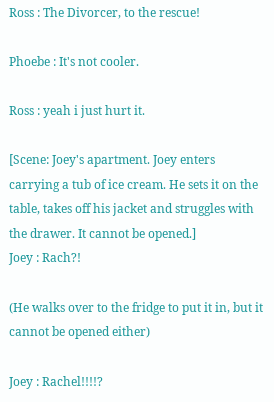Ross : The Divorcer, to the rescue!

Phoebe : It's not cooler.

Ross : yeah i just hurt it.

[Scene: Joey's apartment. Joey enters carrying a tub of ice cream. He sets it on the table, takes off his jacket and struggles with the drawer. It cannot be opened.]
Joey : Rach?!

(He walks over to the fridge to put it in, but it cannot be opened either)

Joey : Rachel!!!!?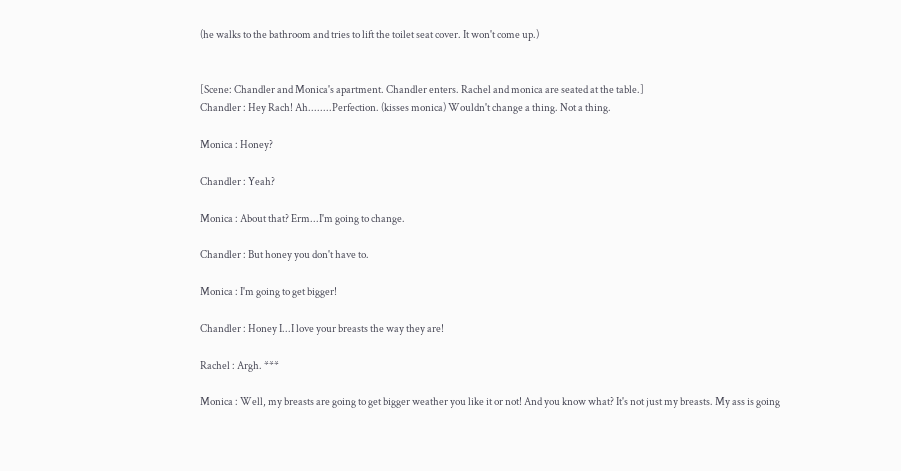(he walks to the bathroom and tries to lift the toilet seat cover. It won't come up.)


[Scene: Chandler and Monica's apartment. Chandler enters. Rachel and monica are seated at the table.]
Chandler : Hey Rach! Ah........Perfection. (kisses monica) Wouldn't change a thing. Not a thing.

Monica : Honey?

Chandler : Yeah?

Monica : About that? Erm...I'm going to change.

Chandler : But honey you don't have to.

Monica : I'm going to get bigger!

Chandler : Honey I...I love your breasts the way they are!

Rachel : Argh. ***

Monica : Well, my breasts are going to get bigger weather you like it or not! And you know what? It's not just my breasts. My ass is going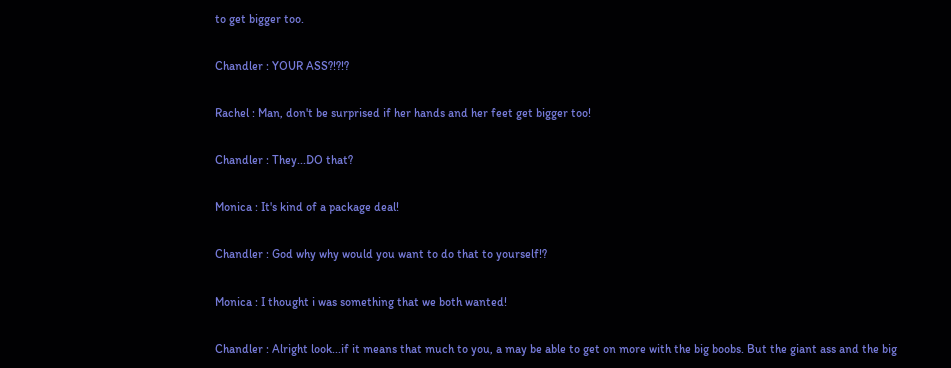to get bigger too.

Chandler : YOUR ASS?!?!?

Rachel : Man, don't be surprised if her hands and her feet get bigger too!

Chandler : They...DO that?

Monica : It's kind of a package deal!

Chandler : God why why would you want to do that to yourself!?

Monica : I thought i was something that we both wanted!

Chandler : Alright look...if it means that much to you, a may be able to get on more with the big boobs. But the giant ass and the big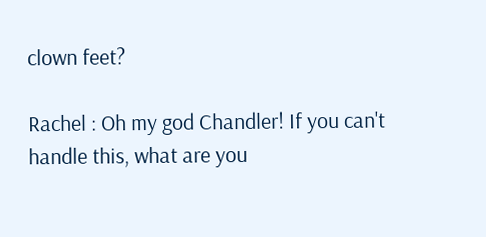clown feet?

Rachel : Oh my god Chandler! If you can't handle this, what are you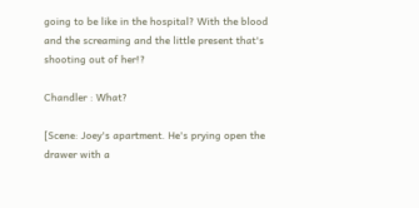going to be like in the hospital? With the blood and the screaming and the little present that's shooting out of her!?

Chandler : What?

[Scene: Joey's apartment. He's prying open the drawer with a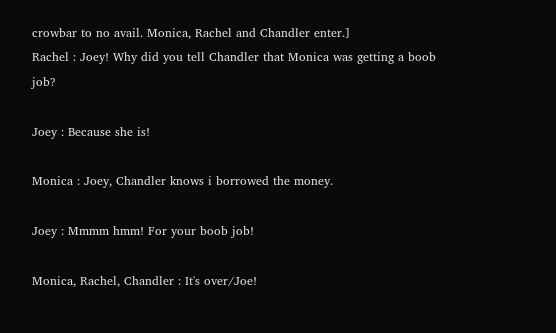crowbar to no avail. Monica, Rachel and Chandler enter.]
Rachel : Joey! Why did you tell Chandler that Monica was getting a boob job?

Joey : Because she is!

Monica : Joey, Chandler knows i borrowed the money.

Joey : Mmmm hmm! For your boob job!

Monica, Rachel, Chandler : It's over/Joe!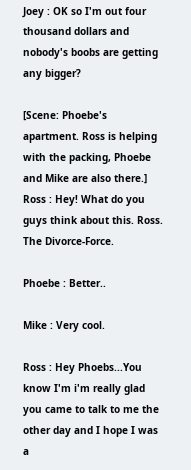Joey : OK so I'm out four thousand dollars and nobody's boobs are getting any bigger?

[Scene: Phoebe's apartment. Ross is helping with the packing, Phoebe and Mike are also there.]
Ross : Hey! What do you guys think about this. Ross. The Divorce-Force.

Phoebe : Better..

Mike : Very cool.

Ross : Hey Phoebs...You know I'm i'm really glad you came to talk to me the other day and I hope I was a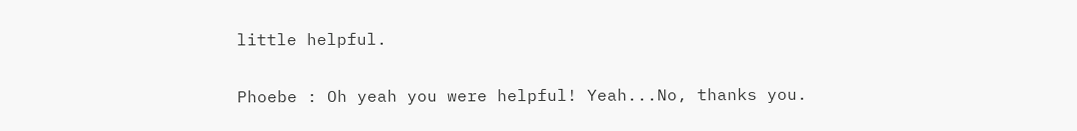little helpful.

Phoebe : Oh yeah you were helpful! Yeah...No, thanks you.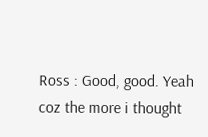Ross : Good, good. Yeah coz the more i thought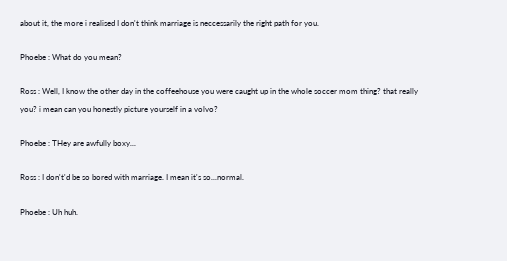about it, the more i realised I don't think marriage is neccessarily the right path for you.

Phoebe : What do you mean?

Ross : Well, I know the other day in the coffeehouse you were caught up in the whole soccer mom thing? that really you? i mean can you honestly picture yourself in a volvo?

Phoebe : THey are awfully boxy...

Ross : I don't'd be so bored with marriage. I mean it's so...normal.

Phoebe : Uh huh.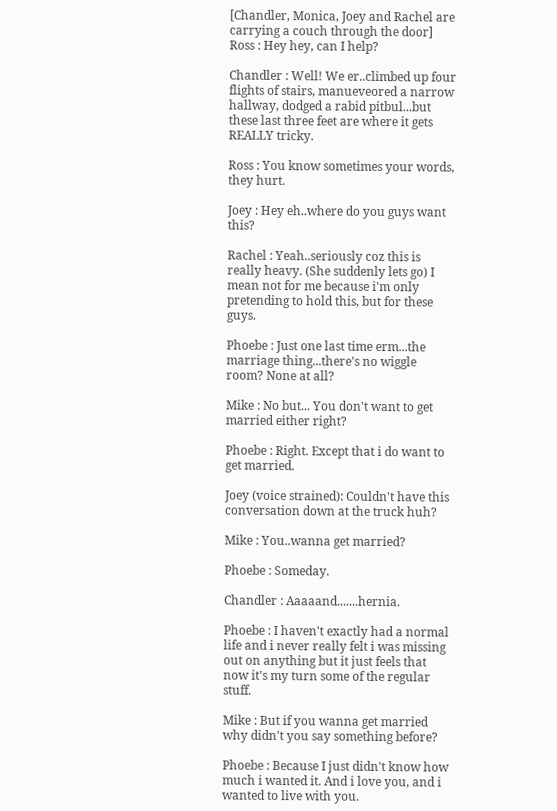[Chandler, Monica, Joey and Rachel are carrying a couch through the door]
Ross : Hey hey, can I help?

Chandler : Well! We er..climbed up four flights of stairs, manueveored a narrow hallway, dodged a rabid pitbul...but these last three feet are where it gets REALLY tricky.

Ross : You know sometimes your words, they hurt.

Joey : Hey eh..where do you guys want this?

Rachel : Yeah..seriously coz this is really heavy. (She suddenly lets go) I mean not for me because i'm only pretending to hold this, but for these guys.

Phoebe : Just one last time erm...the marriage thing...there's no wiggle room? None at all?

Mike : No but... You don't want to get married either right?

Phoebe : Right. Except that i do want to get married.

Joey (voice strained): Couldn't have this conversation down at the truck huh?

Mike : You..wanna get married?

Phoebe : Someday.

Chandler : Aaaaand.......hernia.

Phoebe : I haven't exactly had a normal life and i never really felt i was missing out on anything but it just feels that now it's my turn some of the regular stuff.

Mike : But if you wanna get married why didn't you say something before?

Phoebe : Because I just didn't know how much i wanted it. And i love you, and i wanted to live with you.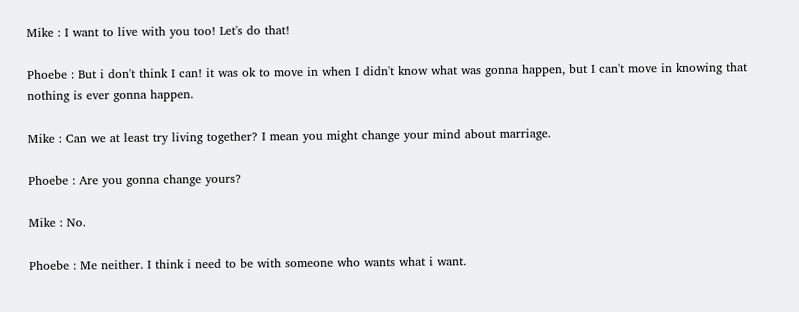Mike : I want to live with you too! Let's do that!

Phoebe : But i don't think I can! it was ok to move in when I didn't know what was gonna happen, but I can't move in knowing that nothing is ever gonna happen.

Mike : Can we at least try living together? I mean you might change your mind about marriage.

Phoebe : Are you gonna change yours?

Mike : No.

Phoebe : Me neither. I think i need to be with someone who wants what i want.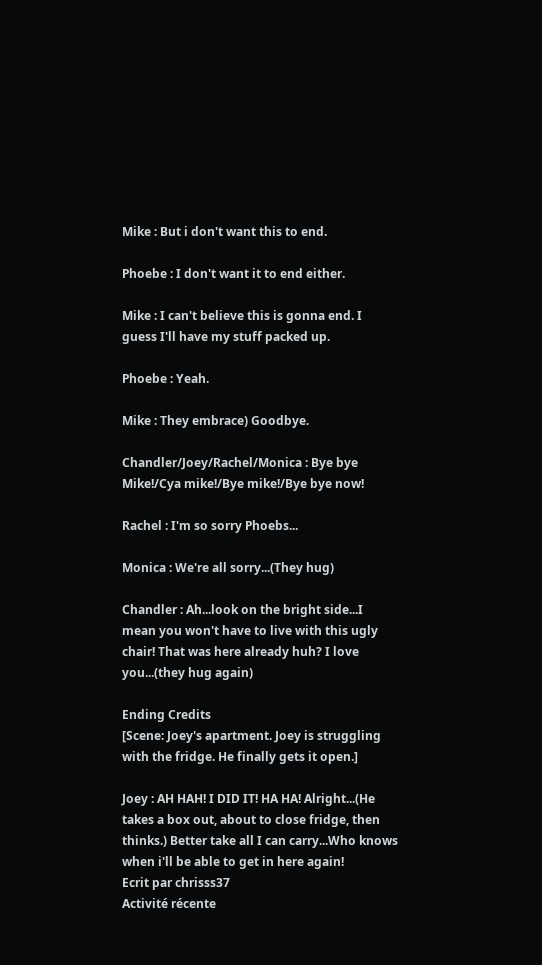Mike : But i don't want this to end.

Phoebe : I don't want it to end either.

Mike : I can't believe this is gonna end. I guess I'll have my stuff packed up.

Phoebe : Yeah.

Mike : They embrace) Goodbye.

Chandler/Joey/Rachel/Monica : Bye bye Mike!/Cya mike!/Bye mike!/Bye bye now!

Rachel : I'm so sorry Phoebs...

Monica : We're all sorry...(They hug)

Chandler : Ah...look on the bright side...I mean you won't have to live with this ugly chair! That was here already huh? I love you...(they hug again)

Ending Credits
[Scene: Joey's apartment. Joey is struggling with the fridge. He finally gets it open.]

Joey : AH HAH! I DID IT! HA HA! Alright...(He takes a box out, about to close fridge, then thinks.) Better take all I can carry...Who knows when i'll be able to get in here again!
Ecrit par chrisss37
Activité récente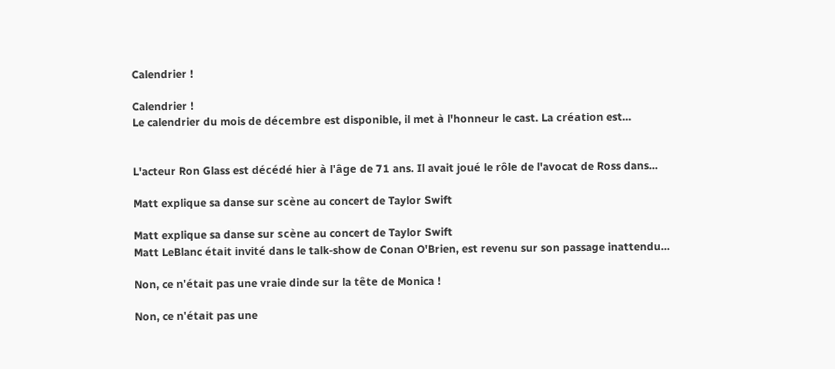Calendrier !

Calendrier !
Le calendrier du mois de décembre est disponible, il met à l'honneur le cast. La création est...


L'acteur Ron Glass est décédé hier à l'âge de 71 ans. Il avait joué le rôle de l'avocat de Ross dans...

Matt explique sa danse sur scène au concert de Taylor Swift

Matt explique sa danse sur scène au concert de Taylor Swift
Matt LeBlanc était invité dans le talk-show de Conan O'Brien, est revenu sur son passage inattendu...

Non, ce n'était pas une vraie dinde sur la tête de Monica !

Non, ce n'était pas une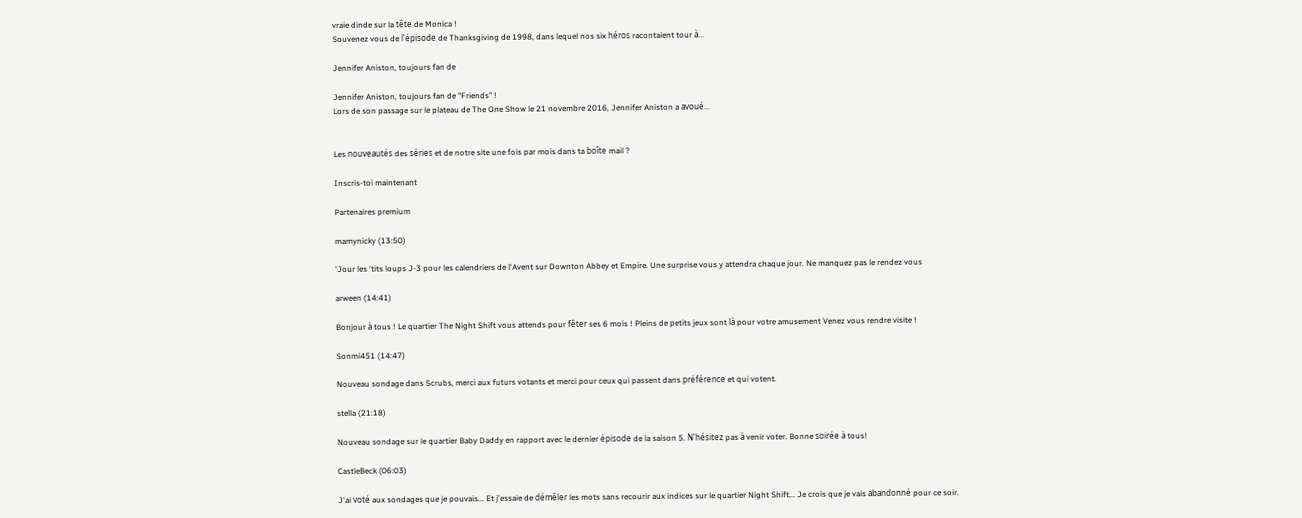vraie dinde sur la tête de Monica !
Souvenez vous de l'épisode de Thanksgiving de 1998, dans lequel nos six héros racontaient tour à...

Jennifer Aniston, toujours fan de

Jennifer Aniston, toujours fan de "Friends" !
Lors de son passage sur le plateau de The One Show le 21 novembre 2016, Jennifer Aniston a avoué...


Les nouveautés des séries et de notre site une fois par mois dans ta boîte mail ?

Inscris-toi maintenant

Partenaires premium

mamynicky (13:50)

'Jour les 'tits loups J-3 pour les calendriers de l'Avent sur Downton Abbey et Empire. Une surprise vous y attendra chaque jour. Ne manquez pas le rendez vous

arween (14:41)

Bonjour à tous ! Le quartier The Night Shift vous attends pour fêter ses 6 mois ! Pleins de petits jeux sont là pour votre amusement Venez vous rendre visite !

Sonmi451 (14:47)

Nouveau sondage dans Scrubs, merci aux futurs votants et merci pour ceux qui passent dans préférence et qui votent.

stella (21:18)

Nouveau sondage sur le quartier Baby Daddy en rapport avec le dernier épisode de la saison 5. N'hésitez pas à venir voter. Bonne soirée à tous!

CastleBeck (06:03)

J'ai voté aux sondages que je pouvais... Et j'essaie de démêler les mots sans recourir aux indices sur le quartier Night Shift... Je crois que je vais abandonné pour ce soir.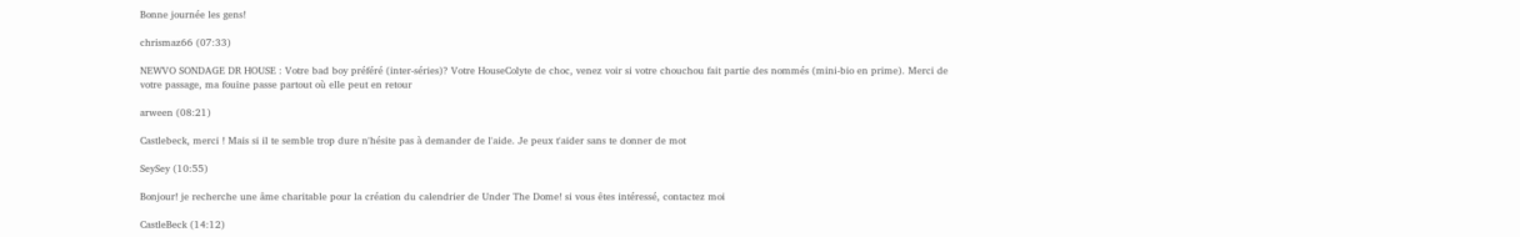Bonne journée les gens!

chrismaz66 (07:33)

NEWVO SONDAGE DR HOUSE : Votre bad boy préféré (inter-séries)? Votre HouseColyte de choc, venez voir si votre chouchou fait partie des nommés (mini-bio en prime). Merci de votre passage, ma fouine passe partout où elle peut en retour

arween (08:21)

Castlebeck, merci ! Mais si il te semble trop dure n'hésite pas à demander de l'aide. Je peux t'aider sans te donner de mot

SeySey (10:55)

Bonjour! je recherche une âme charitable pour la création du calendrier de Under The Dome! si vous êtes intéressé, contactez moi

CastleBeck (14:12)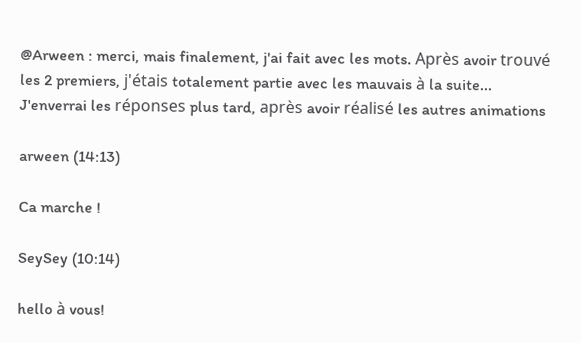@Arween : merci, mais finalement, j'ai fait avec les mots. Après avoir trouvé les 2 premiers, j'étais totalement partie avec les mauvais à la suite... J'enverrai les réponses plus tard, après avoir réalisé les autres animations

arween (14:13)

Ca marche !

SeySey (10:14)

hello à vous!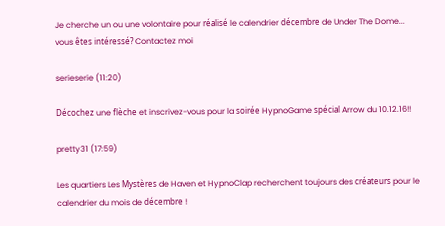Je cherche un ou une volontaire pour réalisé le calendrier décembre de Under The Dome... vous êtes intéressé? Contactez moi

serieserie (11:20)

Décochez une flèche et inscrivez-vous pour la soirée HypnoGame spécial Arrow du 10.12.16!!

pretty31 (17:59)

Les quartiers Les Mystères de Haven et HypnoClap recherchent toujours des créateurs pour le calendrier du mois de décembre !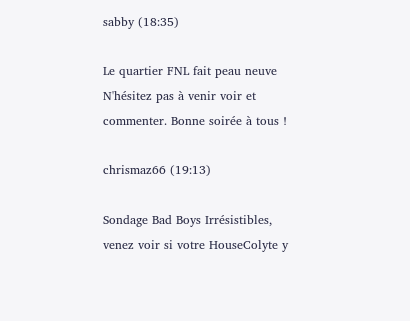sabby (18:35)

Le quartier FNL fait peau neuve N'hésitez pas à venir voir et commenter. Bonne soirée à tous !

chrismaz66 (19:13)

Sondage Bad Boys Irrésistibles, venez voir si votre HouseColyte y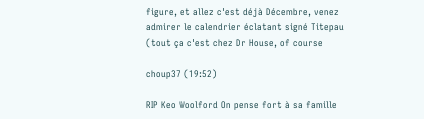figure, et allez c'est déjà Décembre, venez admirer le calendrier éclatant signé Titepau (tout ça c'est chez Dr House, of course

choup37 (19:52)

RIP Keo Woolford On pense fort à sa famille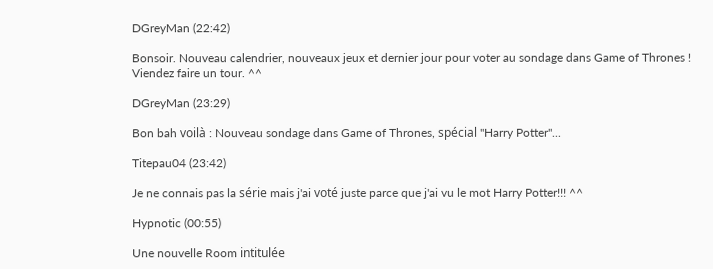DGreyMan (22:42)

Bonsoir. Nouveau calendrier, nouveaux jeux et dernier jour pour voter au sondage dans Game of Thrones ! Viendez faire un tour. ^^

DGreyMan (23:29)

Bon bah voilà : Nouveau sondage dans Game of Thrones, spécial "Harry Potter"...

Titepau04 (23:42)

Je ne connais pas la série mais j'ai voté juste parce que j'ai vu le mot Harry Potter!!! ^^

Hypnotic (00:55)

Une nouvelle Room intitulée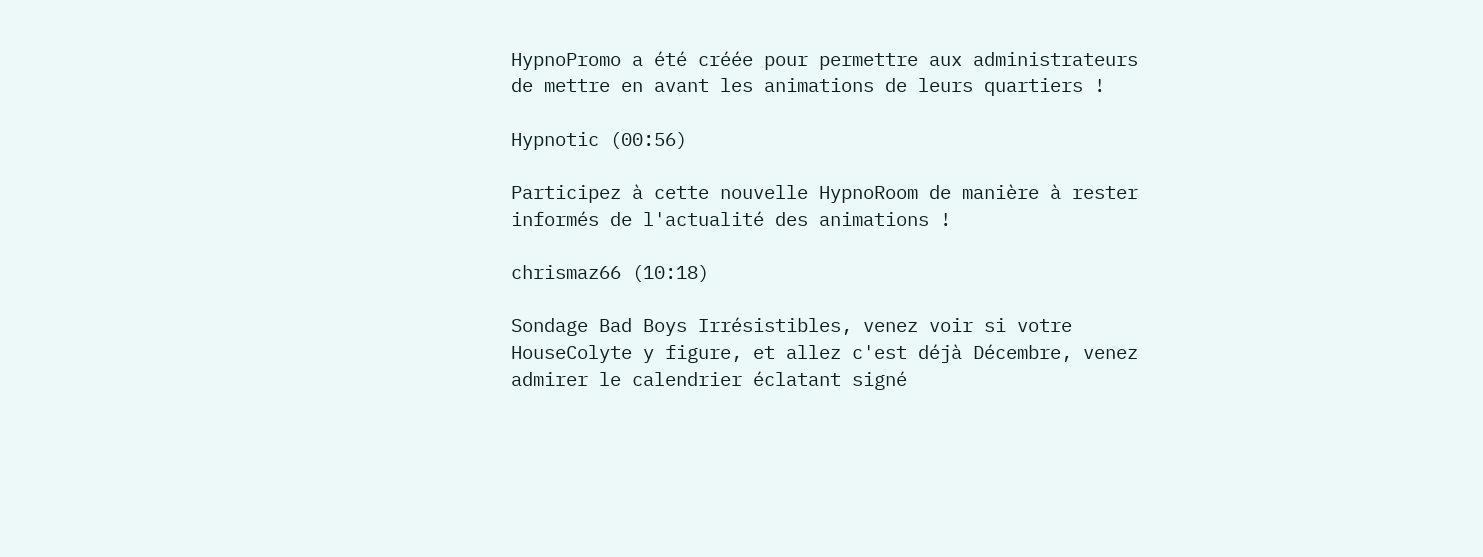HypnoPromo a été créée pour permettre aux administrateurs de mettre en avant les animations de leurs quartiers !

Hypnotic (00:56)

Participez à cette nouvelle HypnoRoom de manière à rester informés de l'actualité des animations !

chrismaz66 (10:18)

Sondage Bad Boys Irrésistibles, venez voir si votre HouseColyte y figure, et allez c'est déjà Décembre, venez admirer le calendrier éclatant signé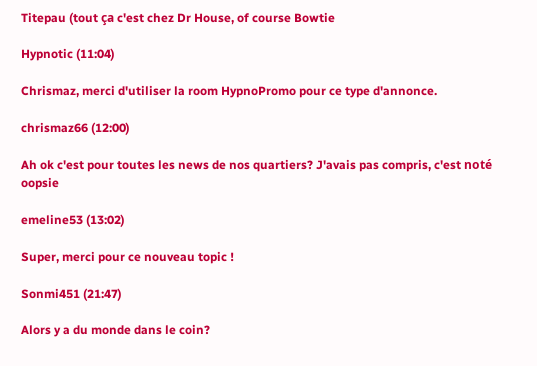Titepau (tout ça c'est chez Dr House, of course Bowtie

Hypnotic (11:04)

Chrismaz, merci d'utiliser la room HypnoPromo pour ce type d'annonce.

chrismaz66 (12:00)

Ah ok c'est pour toutes les news de nos quartiers? J'avais pas compris, c'est noté oopsie

emeline53 (13:02)

Super, merci pour ce nouveau topic !

Sonmi451 (21:47)

Alors y a du monde dans le coin?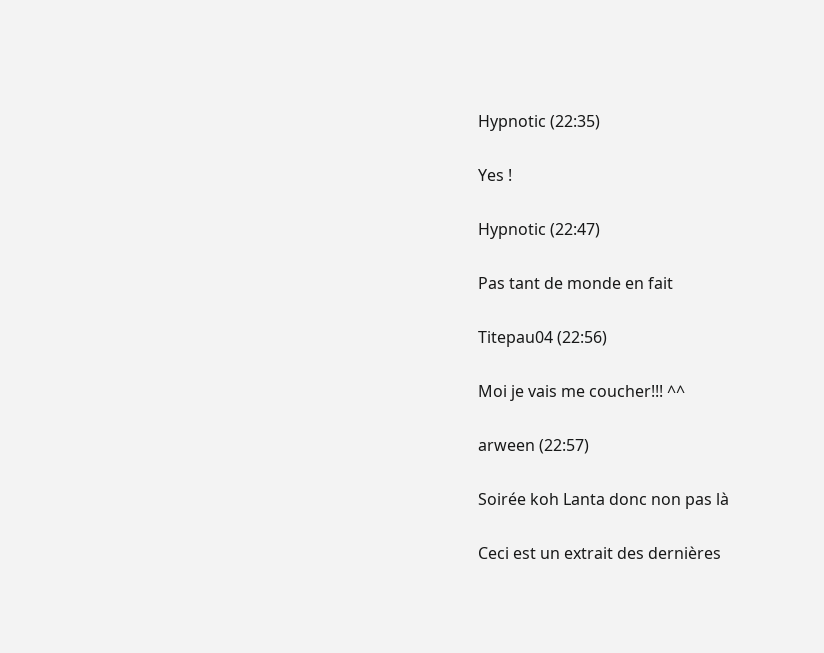Hypnotic (22:35)

Yes !

Hypnotic (22:47)

Pas tant de monde en fait

Titepau04 (22:56)

Moi je vais me coucher!!! ^^

arween (22:57)

Soirée koh Lanta donc non pas là

Ceci est un extrait des dernières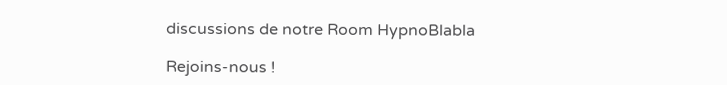discussions de notre Room HypnoBlabla

Rejoins-nous !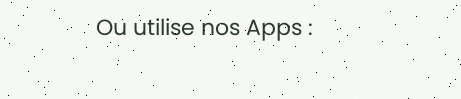Ou utilise nos Apps :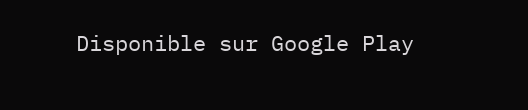Disponible sur Google Play